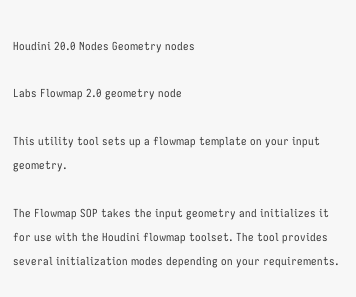Houdini 20.0 Nodes Geometry nodes

Labs Flowmap 2.0 geometry node

This utility tool sets up a flowmap template on your input geometry.

The Flowmap SOP takes the input geometry and initializes it for use with the Houdini flowmap toolset. The tool provides several initialization modes depending on your requirements.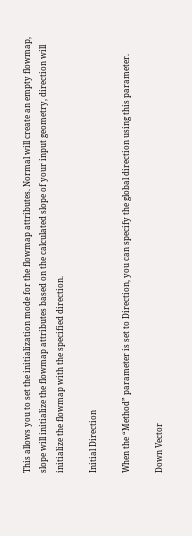This allows you to set the initialization mode for the flowmap attributes. Normal will create an empty flowmap, slope will initialize the flowmap attributes based on the calculated slope of your input geometry, direction will initialize the flowmap with the specified direction.

Initial Direction

When the “Method” parameter is set to Direction, you can specify the global direction using this parameter.

Down Vector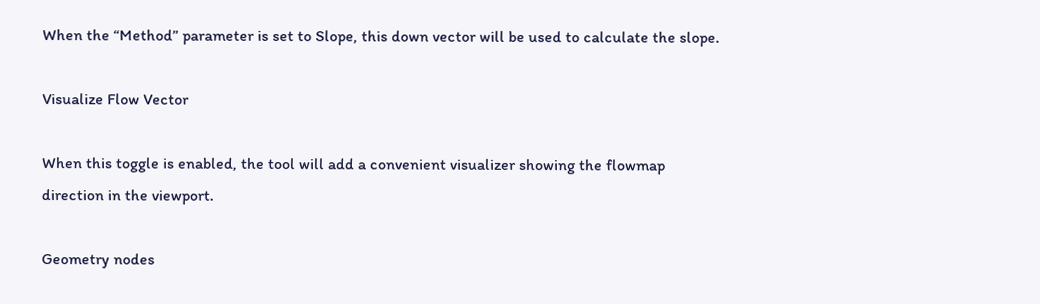When the “Method” parameter is set to Slope, this down vector will be used to calculate the slope.

Visualize Flow Vector

When this toggle is enabled, the tool will add a convenient visualizer showing the flowmap direction in the viewport.

Geometry nodes